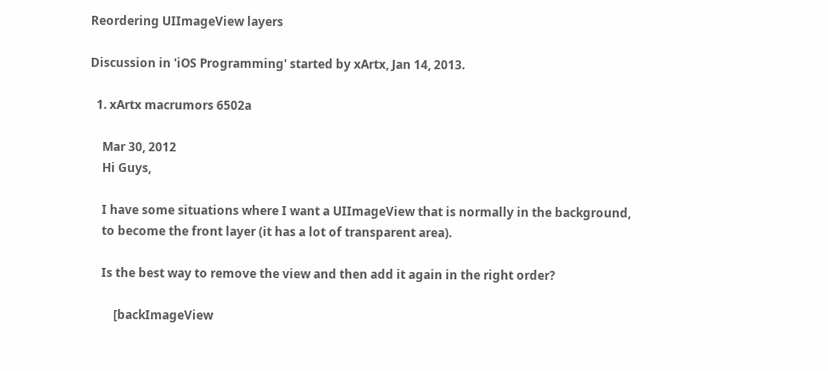Reordering UIImageView layers

Discussion in 'iOS Programming' started by xArtx, Jan 14, 2013.

  1. xArtx macrumors 6502a

    Mar 30, 2012
    Hi Guys,

    I have some situations where I want a UIImageView that is normally in the background,
    to become the front layer (it has a lot of transparent area).

    Is the best way to remove the view and then add it again in the right order?

        [backImageView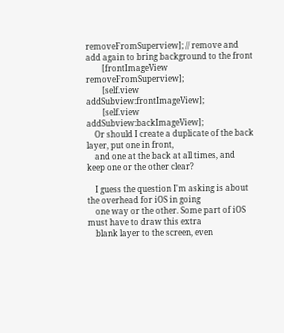removeFromSuperview]; // remove and add again to bring background to the front
        [frontImageView removeFromSuperview];
        [self.view addSubview:frontImageView];
        [self.view addSubview:backImageView];
    Or should I create a duplicate of the back layer, put one in front,
    and one at the back at all times, and keep one or the other clear?

    I guess the question I'm asking is about the overhead for iOS in going
    one way or the other. Some part of iOS must have to draw this extra
    blank layer to the screen, even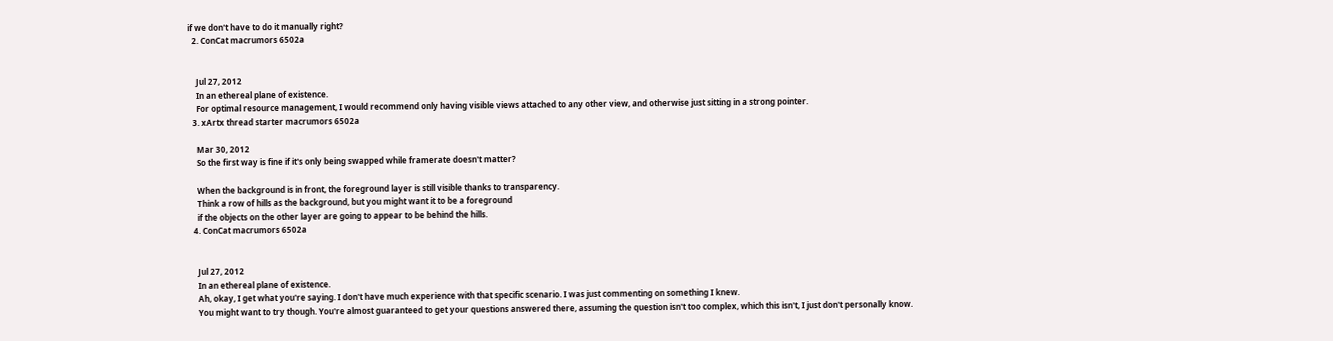if we don't have to do it manually right?
  2. ConCat macrumors 6502a


    Jul 27, 2012
    In an ethereal plane of existence.
    For optimal resource management, I would recommend only having visible views attached to any other view, and otherwise just sitting in a strong pointer.
  3. xArtx thread starter macrumors 6502a

    Mar 30, 2012
    So the first way is fine if it's only being swapped while framerate doesn't matter?

    When the background is in front, the foreground layer is still visible thanks to transparency.
    Think a row of hills as the background, but you might want it to be a foreground
    if the objects on the other layer are going to appear to be behind the hills.
  4. ConCat macrumors 6502a


    Jul 27, 2012
    In an ethereal plane of existence.
    Ah, okay, I get what you're saying. I don't have much experience with that specific scenario. I was just commenting on something I knew.
    You might want to try though. You're almost guaranteed to get your questions answered there, assuming the question isn't too complex, which this isn't, I just don't personally know.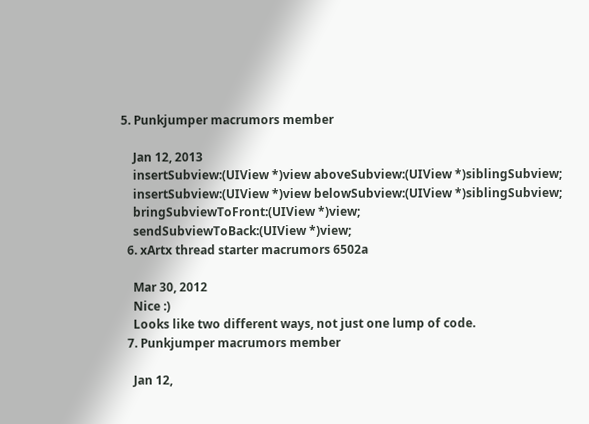5. Punkjumper macrumors member

    Jan 12, 2013
    insertSubview:(UIView *)view aboveSubview:(UIView *)siblingSubview;
    insertSubview:(UIView *)view belowSubview:(UIView *)siblingSubview;
    bringSubviewToFront:(UIView *)view;
    sendSubviewToBack:(UIView *)view;
  6. xArtx thread starter macrumors 6502a

    Mar 30, 2012
    Nice :)
    Looks like two different ways, not just one lump of code.
  7. Punkjumper macrumors member

    Jan 12,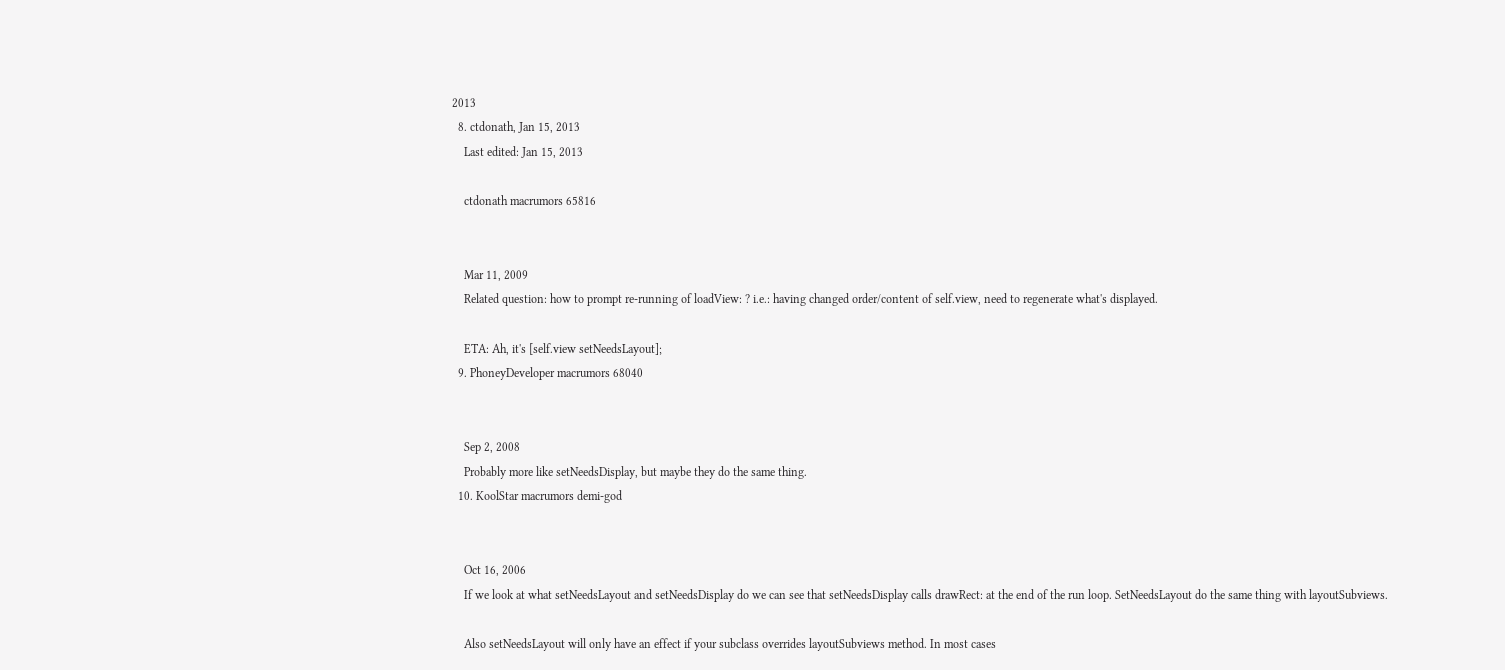2013
  8. ctdonath, Jan 15, 2013
    Last edited: Jan 15, 2013

    ctdonath macrumors 65816


    Mar 11, 2009
    Related question: how to prompt re-running of loadView: ? i.e.: having changed order/content of self.view, need to regenerate what's displayed.

    ETA: Ah, it's [self.view setNeedsLayout];
  9. PhoneyDeveloper macrumors 68040


    Sep 2, 2008
    Probably more like setNeedsDisplay, but maybe they do the same thing.
  10. KoolStar macrumors demi-god


    Oct 16, 2006
    If we look at what setNeedsLayout and setNeedsDisplay do we can see that setNeedsDisplay calls drawRect: at the end of the run loop. SetNeedsLayout do the same thing with layoutSubviews.

    Also setNeedsLayout will only have an effect if your subclass overrides layoutSubviews method. In most cases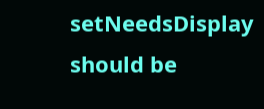setNeedsDisplay should be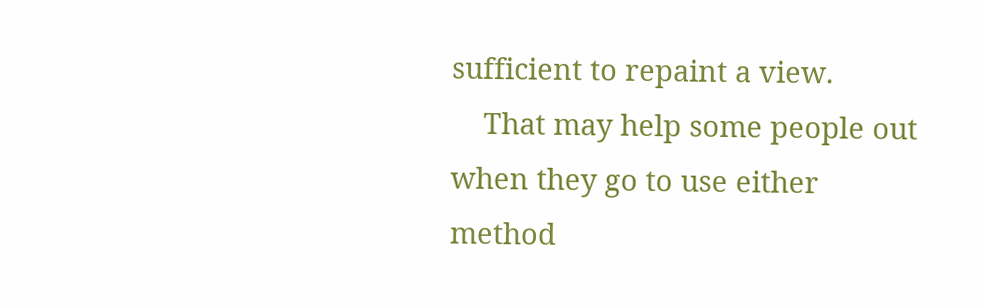sufficient to repaint a view.
    That may help some people out when they go to use either method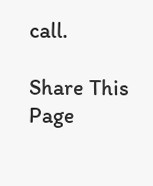call.

Share This Page